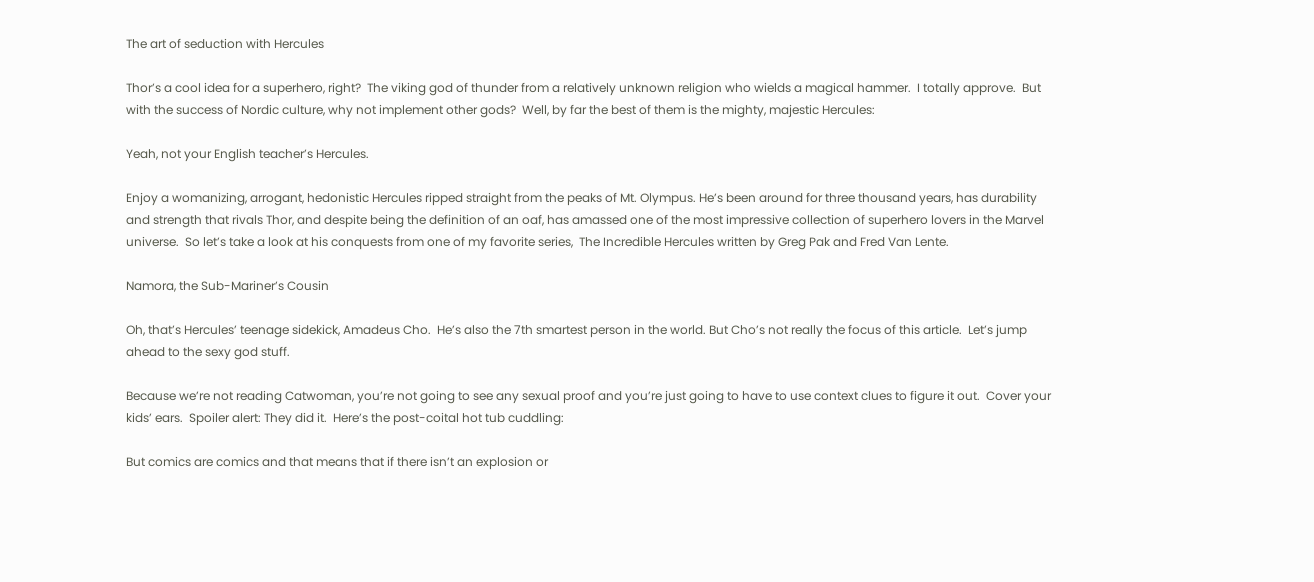The art of seduction with Hercules

Thor’s a cool idea for a superhero, right?  The viking god of thunder from a relatively unknown religion who wields a magical hammer.  I totally approve.  But with the success of Nordic culture, why not implement other gods?  Well, by far the best of them is the mighty, majestic Hercules:

Yeah, not your English teacher’s Hercules.

Enjoy a womanizing, arrogant, hedonistic Hercules ripped straight from the peaks of Mt. Olympus. He’s been around for three thousand years, has durability and strength that rivals Thor, and despite being the definition of an oaf, has amassed one of the most impressive collection of superhero lovers in the Marvel universe.  So let’s take a look at his conquests from one of my favorite series,  The Incredible Hercules written by Greg Pak and Fred Van Lente.

Namora, the Sub-Mariner’s Cousin

Oh, that’s Hercules’ teenage sidekick, Amadeus Cho.  He’s also the 7th smartest person in the world. But Cho’s not really the focus of this article.  Let’s jump ahead to the sexy god stuff.

Because we’re not reading Catwoman, you’re not going to see any sexual proof and you’re just going to have to use context clues to figure it out.  Cover your kids’ ears.  Spoiler alert: They did it.  Here’s the post-coital hot tub cuddling:

But comics are comics and that means that if there isn’t an explosion or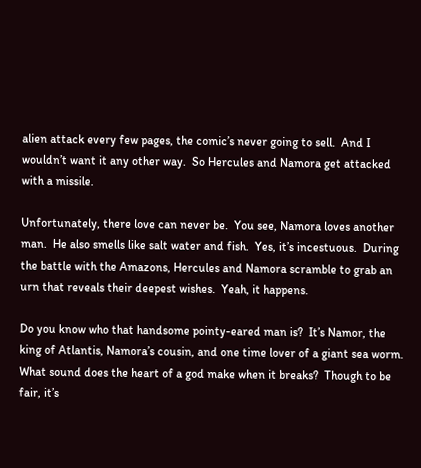alien attack every few pages, the comic’s never going to sell.  And I wouldn’t want it any other way.  So Hercules and Namora get attacked with a missile.

Unfortunately, there love can never be.  You see, Namora loves another man.  He also smells like salt water and fish.  Yes, it’s incestuous.  During the battle with the Amazons, Hercules and Namora scramble to grab an urn that reveals their deepest wishes.  Yeah, it happens.

Do you know who that handsome pointy-eared man is?  It’s Namor, the king of Atlantis, Namora’s cousin, and one time lover of a giant sea worm.  What sound does the heart of a god make when it breaks?  Though to be fair, it’s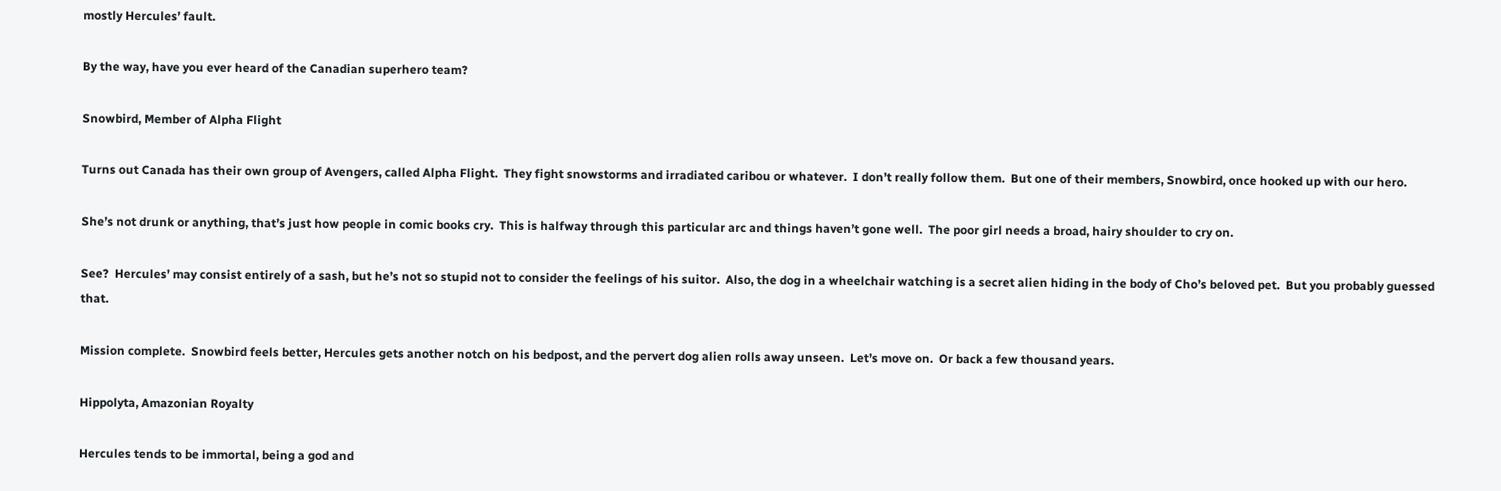mostly Hercules’ fault.

By the way, have you ever heard of the Canadian superhero team?

Snowbird, Member of Alpha Flight

Turns out Canada has their own group of Avengers, called Alpha Flight.  They fight snowstorms and irradiated caribou or whatever.  I don’t really follow them.  But one of their members, Snowbird, once hooked up with our hero.

She’s not drunk or anything, that’s just how people in comic books cry.  This is halfway through this particular arc and things haven’t gone well.  The poor girl needs a broad, hairy shoulder to cry on.

See?  Hercules’ may consist entirely of a sash, but he’s not so stupid not to consider the feelings of his suitor.  Also, the dog in a wheelchair watching is a secret alien hiding in the body of Cho’s beloved pet.  But you probably guessed that.

Mission complete.  Snowbird feels better, Hercules gets another notch on his bedpost, and the pervert dog alien rolls away unseen.  Let’s move on.  Or back a few thousand years.

Hippolyta, Amazonian Royalty

Hercules tends to be immortal, being a god and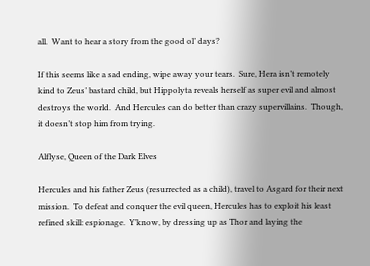all.  Want to hear a story from the good ol’ days?

If this seems like a sad ending, wipe away your tears.  Sure, Hera isn’t remotely kind to Zeus’ bastard child, but Hippolyta reveals herself as super evil and almost destroys the world.  And Hercules can do better than crazy supervillains.  Though, it doesn’t stop him from trying.

Alflyse, Queen of the Dark Elves

Hercules and his father Zeus (resurrected as a child), travel to Asgard for their next mission.  To defeat and conquer the evil queen, Hercules has to exploit his least refined skill: espionage.  Y’know, by dressing up as Thor and laying the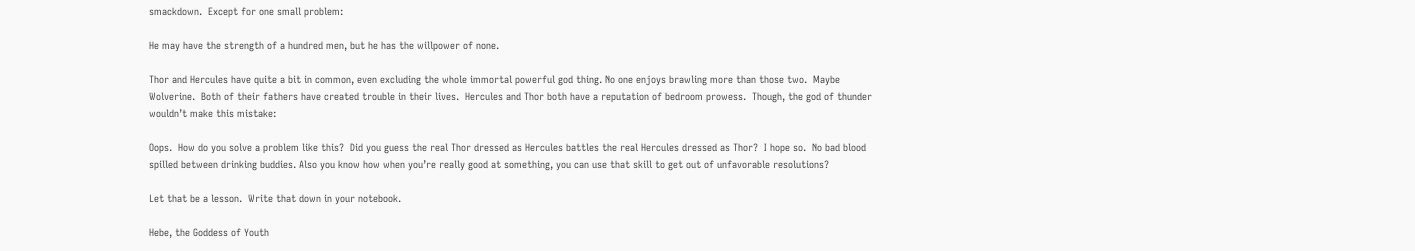smackdown.  Except for one small problem:

He may have the strength of a hundred men, but he has the willpower of none.

Thor and Hercules have quite a bit in common, even excluding the whole immortal powerful god thing. No one enjoys brawling more than those two.  Maybe Wolverine.  Both of their fathers have created trouble in their lives.  Hercules and Thor both have a reputation of bedroom prowess.  Though, the god of thunder wouldn’t make this mistake:

Oops.  How do you solve a problem like this?  Did you guess the real Thor dressed as Hercules battles the real Hercules dressed as Thor?  I hope so.  No bad blood spilled between drinking buddies. Also you know how when you’re really good at something, you can use that skill to get out of unfavorable resolutions?

Let that be a lesson.  Write that down in your notebook.

Hebe, the Goddess of Youth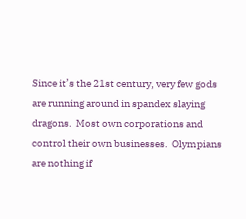Since it’s the 21st century, very few gods are running around in spandex slaying dragons.  Most own corporations and control their own businesses.  Olympians are nothing if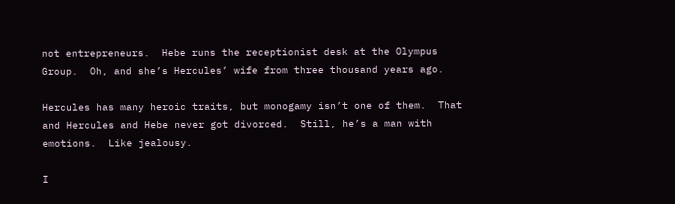not entrepreneurs.  Hebe runs the receptionist desk at the Olympus Group.  Oh, and she’s Hercules’ wife from three thousand years ago.

Hercules has many heroic traits, but monogamy isn’t one of them.  That and Hercules and Hebe never got divorced.  Still, he’s a man with emotions.  Like jealousy.

I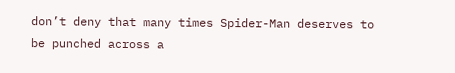don’t deny that many times Spider-Man deserves to be punched across a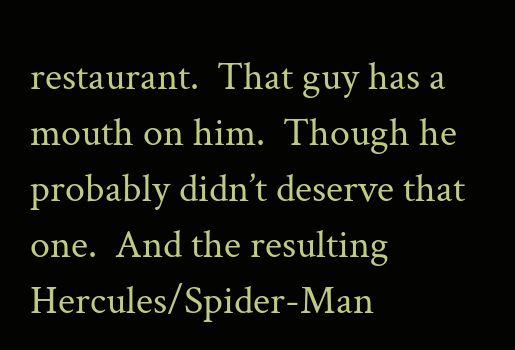restaurant.  That guy has a mouth on him.  Though he probably didn’t deserve that one.  And the resulting Hercules/Spider-Man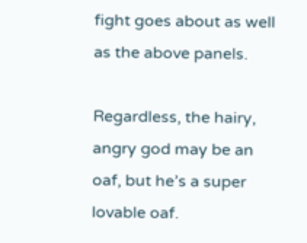fight goes about as well as the above panels.

Regardless, the hairy, angry god may be an oaf, but he’s a super lovable oaf.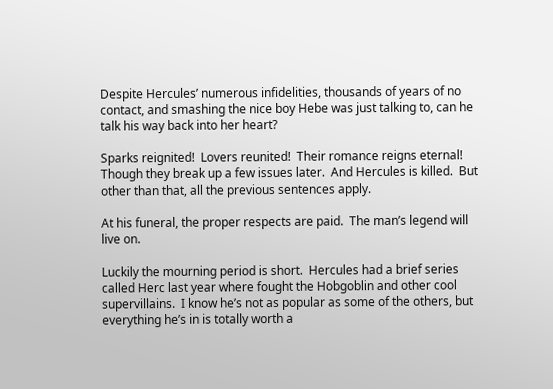Despite Hercules’ numerous infidelities, thousands of years of no contact, and smashing the nice boy Hebe was just talking to, can he talk his way back into her heart?

Sparks reignited!  Lovers reunited!  Their romance reigns eternal!  Though they break up a few issues later.  And Hercules is killed.  But other than that, all the previous sentences apply.

At his funeral, the proper respects are paid.  The man’s legend will live on.

Luckily the mourning period is short.  Hercules had a brief series called Herc last year where fought the Hobgoblin and other cool supervillains.  I know he’s not as popular as some of the others, but everything he’s in is totally worth a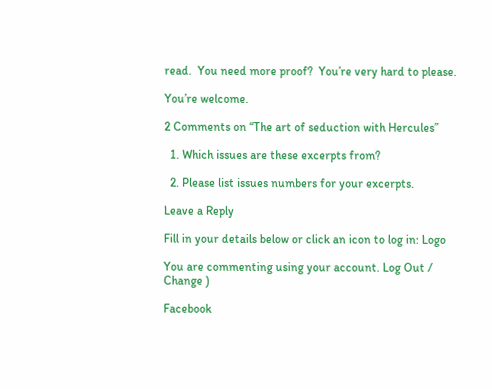read.  You need more proof?  You’re very hard to please.

You’re welcome.

2 Comments on “The art of seduction with Hercules”

  1. Which issues are these excerpts from?

  2. Please list issues numbers for your excerpts.

Leave a Reply

Fill in your details below or click an icon to log in: Logo

You are commenting using your account. Log Out /  Change )

Facebook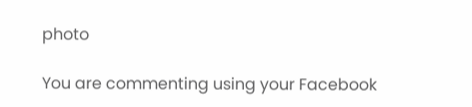photo

You are commenting using your Facebook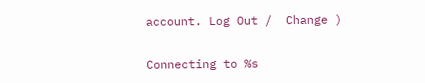account. Log Out /  Change )

Connecting to %s